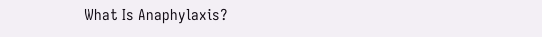What Is Anaphylaxis?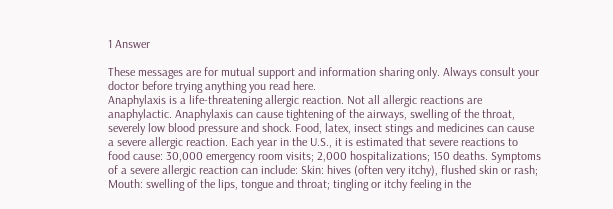1 Answer

These messages are for mutual support and information sharing only. Always consult your doctor before trying anything you read here.
Anaphylaxis is a life-threatening allergic reaction. Not all allergic reactions are anaphylactic. Anaphylaxis can cause tightening of the airways, swelling of the throat, severely low blood pressure and shock. Food, latex, insect stings and medicines can cause a severe allergic reaction. Each year in the U.S., it is estimated that severe reactions to food cause: 30,000 emergency room visits; 2,000 hospitalizations; 150 deaths. Symptoms of a severe allergic reaction can include: Skin: hives (often very itchy), flushed skin or rash; Mouth: swelling of the lips, tongue and throat; tingling or itchy feeling in the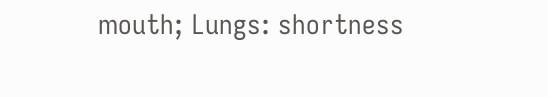mouth; Lungs: shortness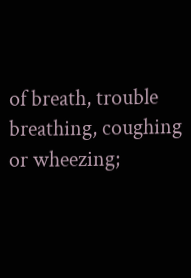of breath, trouble breathing, coughing or wheezing;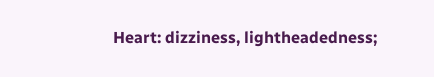Heart: dizziness, lightheadedness;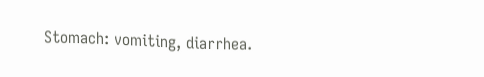Stomach: vomiting, diarrhea.